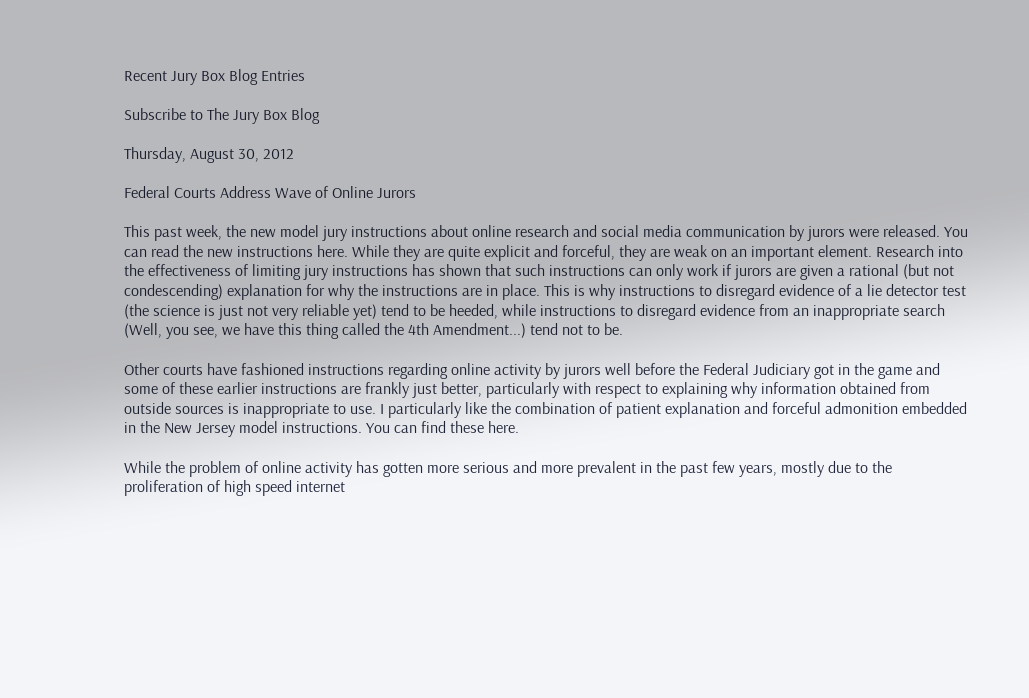Recent Jury Box Blog Entries

Subscribe to The Jury Box Blog

Thursday, August 30, 2012

Federal Courts Address Wave of Online Jurors

This past week, the new model jury instructions about online research and social media communication by jurors were released. You can read the new instructions here. While they are quite explicit and forceful, they are weak on an important element. Research into the effectiveness of limiting jury instructions has shown that such instructions can only work if jurors are given a rational (but not condescending) explanation for why the instructions are in place. This is why instructions to disregard evidence of a lie detector test (the science is just not very reliable yet) tend to be heeded, while instructions to disregard evidence from an inappropriate search (Well, you see, we have this thing called the 4th Amendment...) tend not to be.

Other courts have fashioned instructions regarding online activity by jurors well before the Federal Judiciary got in the game and some of these earlier instructions are frankly just better, particularly with respect to explaining why information obtained from outside sources is inappropriate to use. I particularly like the combination of patient explanation and forceful admonition embedded in the New Jersey model instructions. You can find these here.

While the problem of online activity has gotten more serious and more prevalent in the past few years, mostly due to the proliferation of high speed internet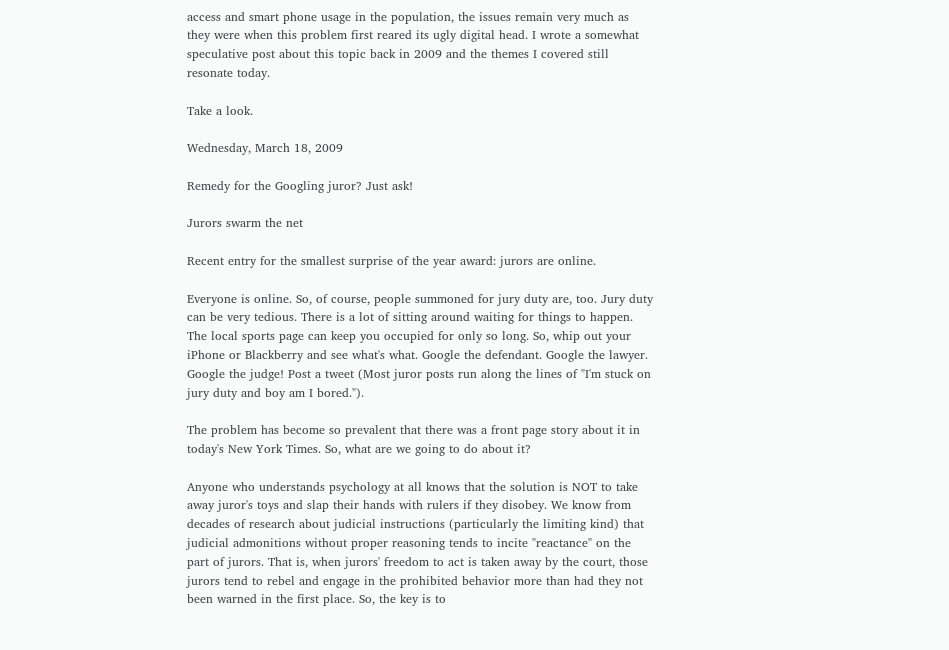access and smart phone usage in the population, the issues remain very much as they were when this problem first reared its ugly digital head. I wrote a somewhat speculative post about this topic back in 2009 and the themes I covered still resonate today.

Take a look.

Wednesday, March 18, 2009

Remedy for the Googling juror? Just ask!

Jurors swarm the net

Recent entry for the smallest surprise of the year award: jurors are online.

Everyone is online. So, of course, people summoned for jury duty are, too. Jury duty can be very tedious. There is a lot of sitting around waiting for things to happen. The local sports page can keep you occupied for only so long. So, whip out your iPhone or Blackberry and see what's what. Google the defendant. Google the lawyer. Google the judge! Post a tweet (Most juror posts run along the lines of "I'm stuck on jury duty and boy am I bored.").

The problem has become so prevalent that there was a front page story about it in today's New York Times. So, what are we going to do about it?

Anyone who understands psychology at all knows that the solution is NOT to take away juror's toys and slap their hands with rulers if they disobey. We know from decades of research about judicial instructions (particularly the limiting kind) that judicial admonitions without proper reasoning tends to incite "reactance" on the part of jurors. That is, when jurors' freedom to act is taken away by the court, those jurors tend to rebel and engage in the prohibited behavior more than had they not been warned in the first place. So, the key is to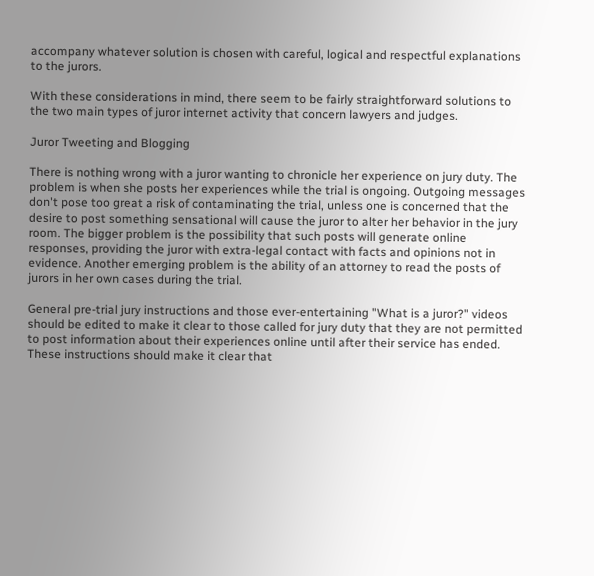accompany whatever solution is chosen with careful, logical and respectful explanations to the jurors.

With these considerations in mind, there seem to be fairly straightforward solutions to the two main types of juror internet activity that concern lawyers and judges.

Juror Tweeting and Blogging

There is nothing wrong with a juror wanting to chronicle her experience on jury duty. The problem is when she posts her experiences while the trial is ongoing. Outgoing messages don't pose too great a risk of contaminating the trial, unless one is concerned that the desire to post something sensational will cause the juror to alter her behavior in the jury room. The bigger problem is the possibility that such posts will generate online responses, providing the juror with extra-legal contact with facts and opinions not in evidence. Another emerging problem is the ability of an attorney to read the posts of jurors in her own cases during the trial.

General pre-trial jury instructions and those ever-entertaining "What is a juror?" videos should be edited to make it clear to those called for jury duty that they are not permitted to post information about their experiences online until after their service has ended. These instructions should make it clear that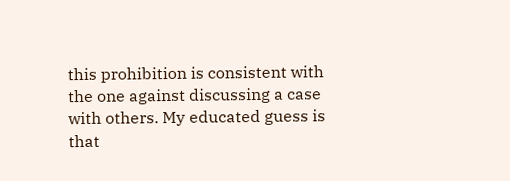this prohibition is consistent with the one against discussing a case with others. My educated guess is that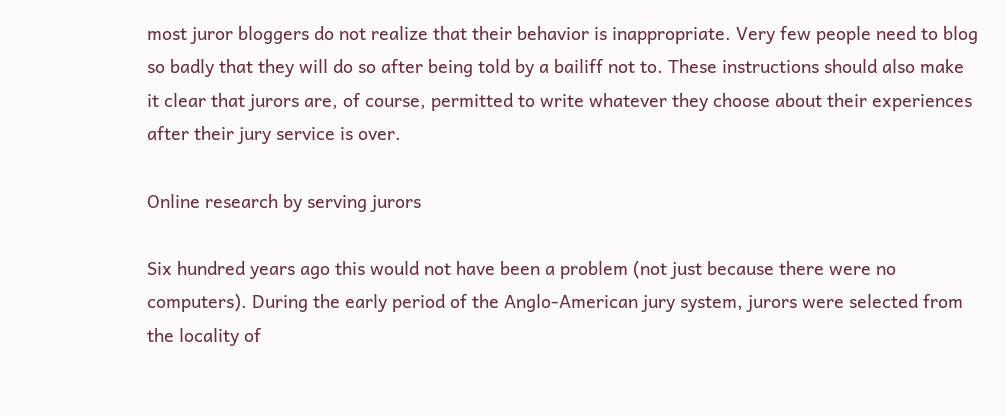most juror bloggers do not realize that their behavior is inappropriate. Very few people need to blog so badly that they will do so after being told by a bailiff not to. These instructions should also make it clear that jurors are, of course, permitted to write whatever they choose about their experiences after their jury service is over.

Online research by serving jurors

Six hundred years ago this would not have been a problem (not just because there were no computers). During the early period of the Anglo-American jury system, jurors were selected from the locality of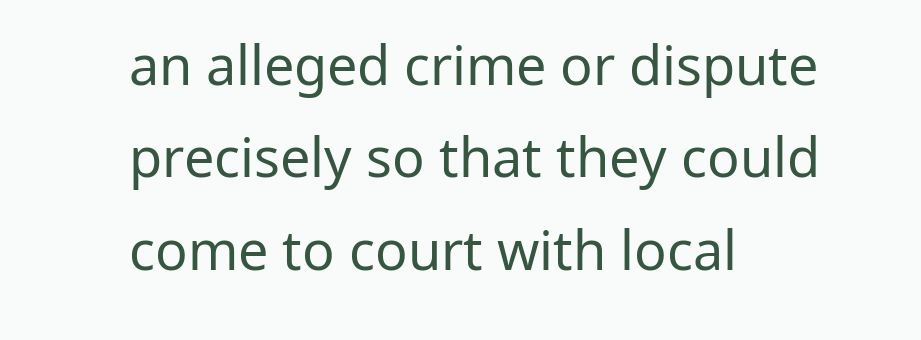an alleged crime or dispute precisely so that they could come to court with local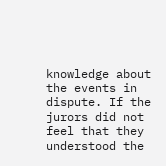knowledge about the events in dispute. If the jurors did not feel that they understood the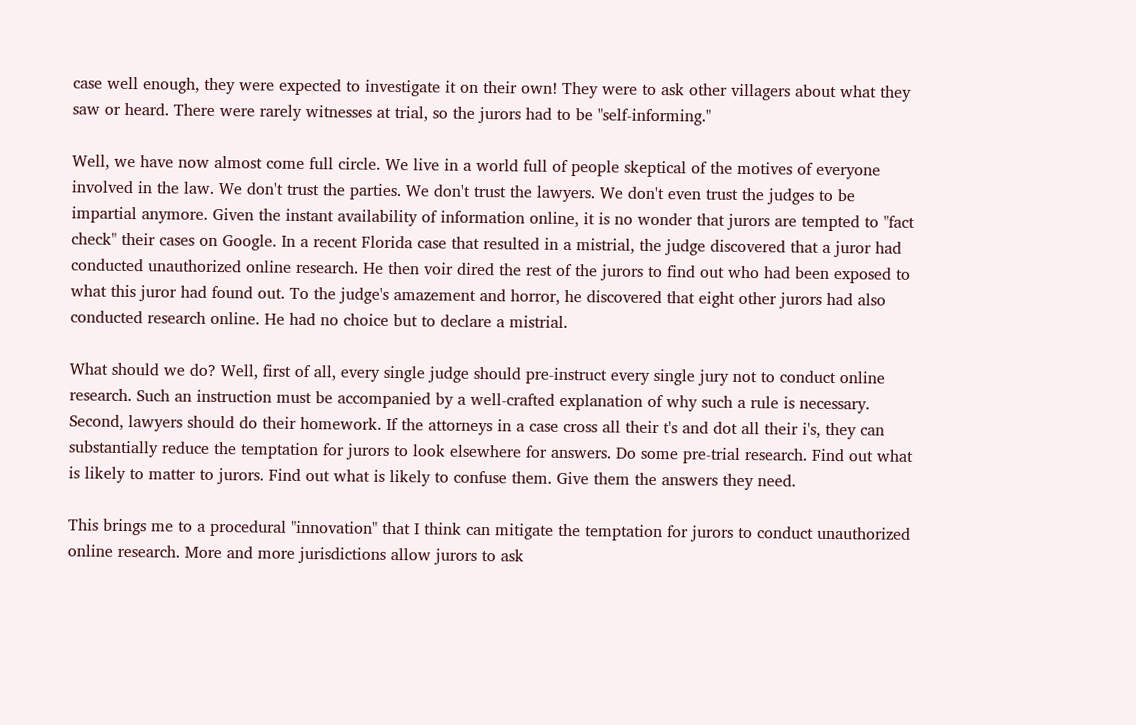case well enough, they were expected to investigate it on their own! They were to ask other villagers about what they saw or heard. There were rarely witnesses at trial, so the jurors had to be "self-informing."

Well, we have now almost come full circle. We live in a world full of people skeptical of the motives of everyone involved in the law. We don't trust the parties. We don't trust the lawyers. We don't even trust the judges to be impartial anymore. Given the instant availability of information online, it is no wonder that jurors are tempted to "fact check" their cases on Google. In a recent Florida case that resulted in a mistrial, the judge discovered that a juror had conducted unauthorized online research. He then voir dired the rest of the jurors to find out who had been exposed to what this juror had found out. To the judge's amazement and horror, he discovered that eight other jurors had also conducted research online. He had no choice but to declare a mistrial.

What should we do? Well, first of all, every single judge should pre-instruct every single jury not to conduct online research. Such an instruction must be accompanied by a well-crafted explanation of why such a rule is necessary. Second, lawyers should do their homework. If the attorneys in a case cross all their t's and dot all their i's, they can substantially reduce the temptation for jurors to look elsewhere for answers. Do some pre-trial research. Find out what is likely to matter to jurors. Find out what is likely to confuse them. Give them the answers they need.

This brings me to a procedural "innovation" that I think can mitigate the temptation for jurors to conduct unauthorized online research. More and more jurisdictions allow jurors to ask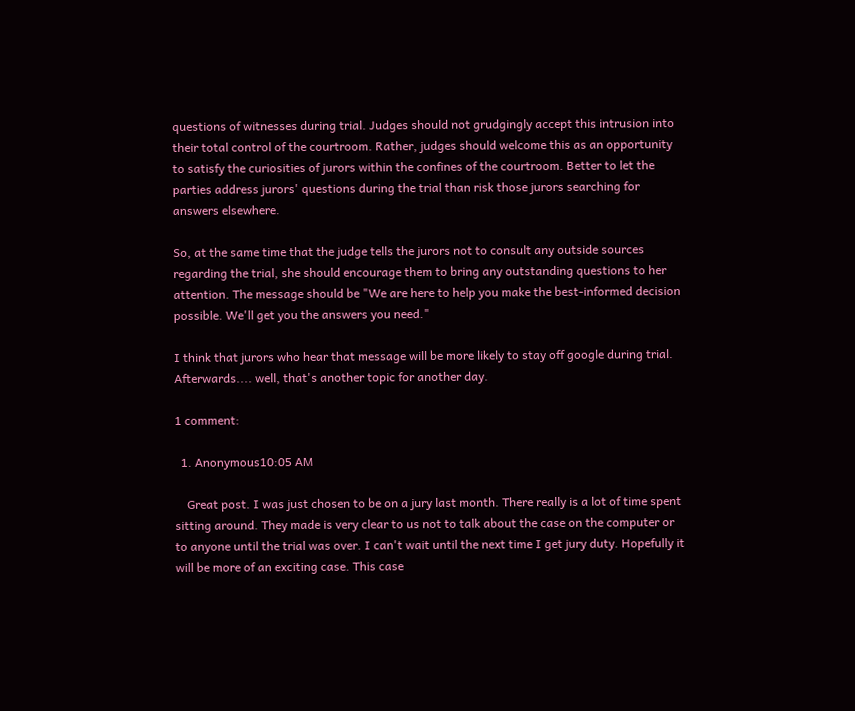questions of witnesses during trial. Judges should not grudgingly accept this intrusion into their total control of the courtroom. Rather, judges should welcome this as an opportunity to satisfy the curiosities of jurors within the confines of the courtroom. Better to let the parties address jurors' questions during the trial than risk those jurors searching for answers elsewhere.

So, at the same time that the judge tells the jurors not to consult any outside sources regarding the trial, she should encourage them to bring any outstanding questions to her attention. The message should be "We are here to help you make the best-informed decision possible. We'll get you the answers you need."

I think that jurors who hear that message will be more likely to stay off google during trial. Afterwards.... well, that's another topic for another day.

1 comment:

  1. Anonymous10:05 AM

    Great post. I was just chosen to be on a jury last month. There really is a lot of time spent sitting around. They made is very clear to us not to talk about the case on the computer or to anyone until the trial was over. I can't wait until the next time I get jury duty. Hopefully it will be more of an exciting case. This case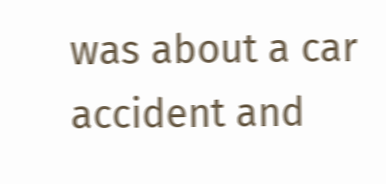was about a car accident and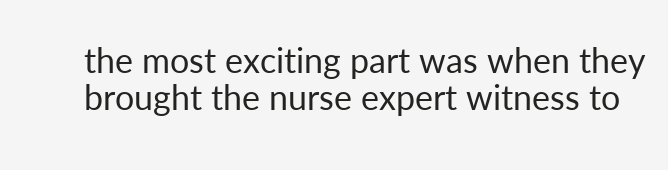the most exciting part was when they brought the nurse expert witness to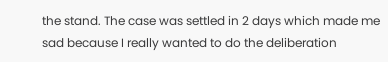the stand. The case was settled in 2 days which made me sad because I really wanted to do the deliberation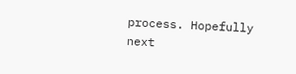process. Hopefully next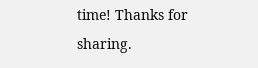time! Thanks for sharing.